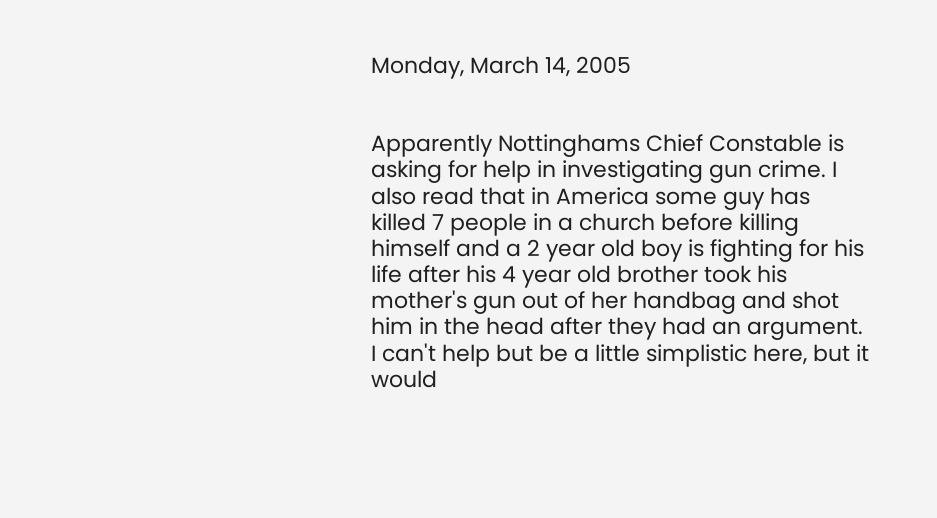Monday, March 14, 2005


Apparently Nottinghams Chief Constable is asking for help in investigating gun crime. I also read that in America some guy has killed 7 people in a church before killing himself and a 2 year old boy is fighting for his life after his 4 year old brother took his mother's gun out of her handbag and shot him in the head after they had an argument.
I can't help but be a little simplistic here, but it would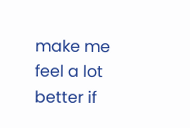make me feel a lot better if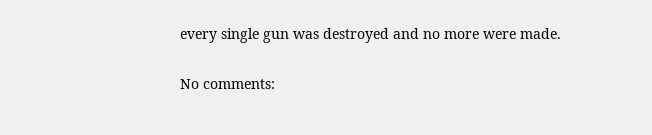every single gun was destroyed and no more were made.

No comments: